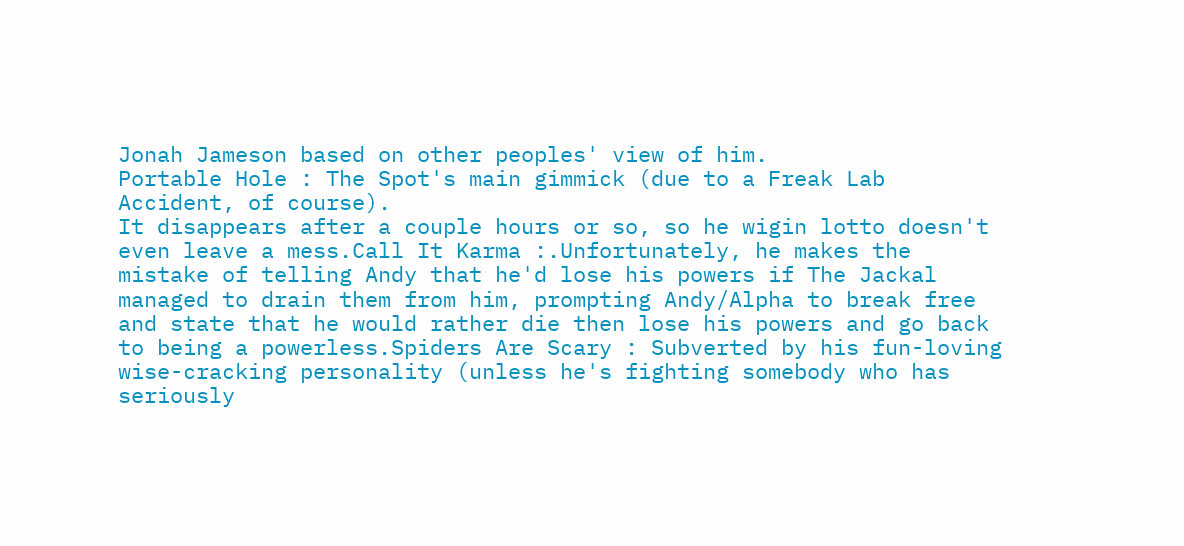Jonah Jameson based on other peoples' view of him.
Portable Hole : The Spot's main gimmick (due to a Freak Lab Accident, of course).
It disappears after a couple hours or so, so he wigin lotto doesn't even leave a mess.Call It Karma :.Unfortunately, he makes the mistake of telling Andy that he'd lose his powers if The Jackal managed to drain them from him, prompting Andy/Alpha to break free and state that he would rather die then lose his powers and go back to being a powerless.Spiders Are Scary : Subverted by his fun-loving wise-cracking personality (unless he's fighting somebody who has seriously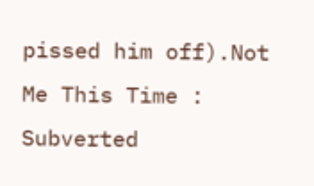pissed him off).Not Me This Time : Subverted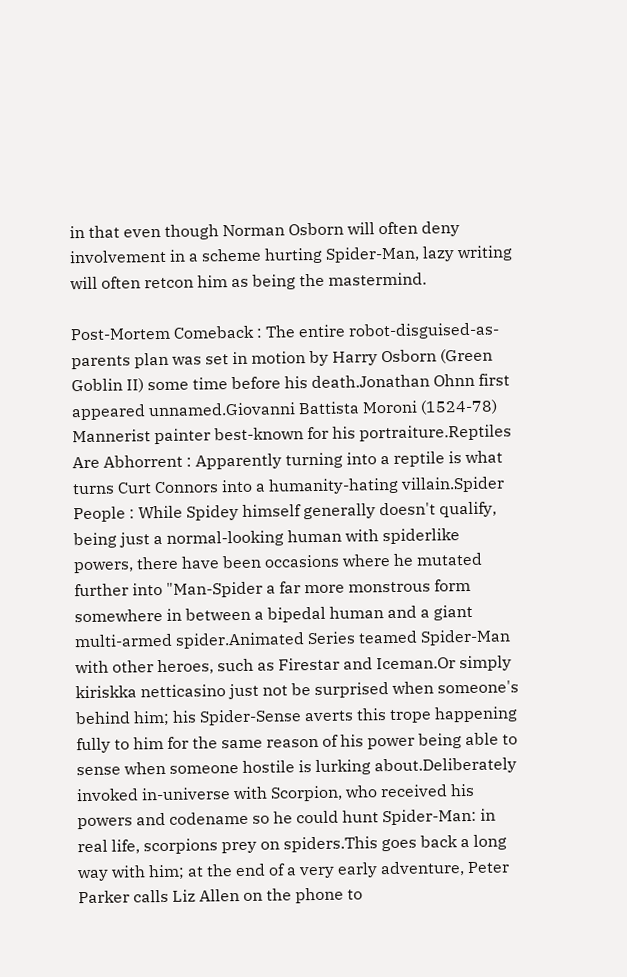in that even though Norman Osborn will often deny involvement in a scheme hurting Spider-Man, lazy writing will often retcon him as being the mastermind.

Post-Mortem Comeback : The entire robot-disguised-as-parents plan was set in motion by Harry Osborn (Green Goblin II) some time before his death.Jonathan Ohnn first appeared unnamed.Giovanni Battista Moroni (1524-78) Mannerist painter best-known for his portraiture.Reptiles Are Abhorrent : Apparently turning into a reptile is what turns Curt Connors into a humanity-hating villain.Spider People : While Spidey himself generally doesn't qualify, being just a normal-looking human with spiderlike powers, there have been occasions where he mutated further into "Man-Spider a far more monstrous form somewhere in between a bipedal human and a giant multi-armed spider.Animated Series teamed Spider-Man with other heroes, such as Firestar and Iceman.Or simply kiriskka netticasino just not be surprised when someone's behind him; his Spider-Sense averts this trope happening fully to him for the same reason of his power being able to sense when someone hostile is lurking about.Deliberately invoked in-universe with Scorpion, who received his powers and codename so he could hunt Spider-Man: in real life, scorpions prey on spiders.This goes back a long way with him; at the end of a very early adventure, Peter Parker calls Liz Allen on the phone to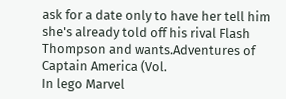ask for a date only to have her tell him she's already told off his rival Flash Thompson and wants.Adventures of Captain America (Vol.
In lego Marvel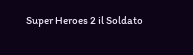Super Heroes 2 il Soldato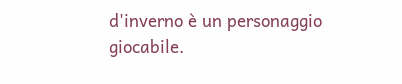d'inverno è un personaggio giocabile.